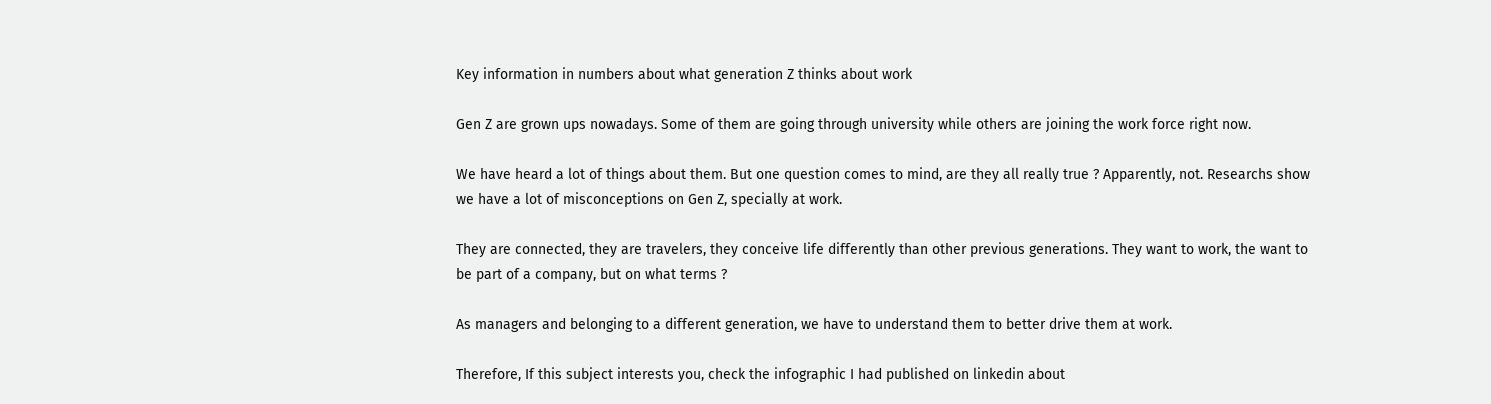Key information in numbers about what generation Z thinks about work

Gen Z are grown ups nowadays. Some of them are going through university while others are joining the work force right now.

We have heard a lot of things about them. But one question comes to mind, are they all really true ? Apparently, not. Researchs show we have a lot of misconceptions on Gen Z, specially at work.

They are connected, they are travelers, they conceive life differently than other previous generations. They want to work, the want to be part of a company, but on what terms ?

As managers and belonging to a different generation, we have to understand them to better drive them at work.

Therefore, If this subject interests you, check the infographic I had published on linkedin about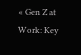« Gen Z at Work: Key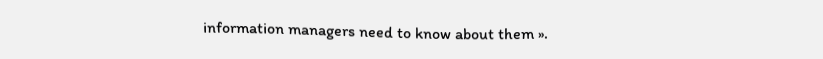information managers need to know about them ».